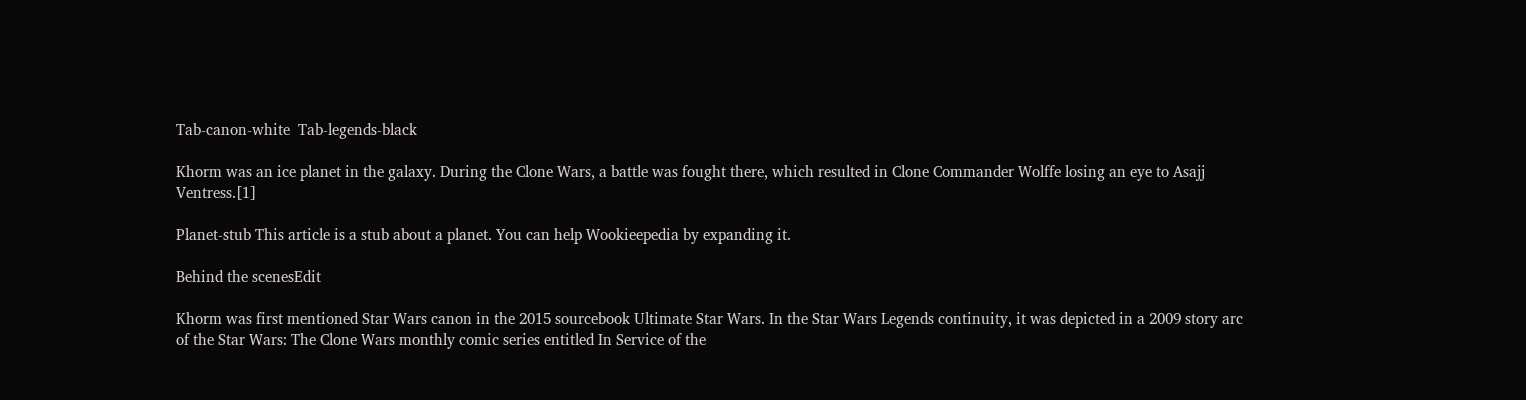Tab-canon-white  Tab-legends-black

Khorm was an ice planet in the galaxy. During the Clone Wars, a battle was fought there, which resulted in Clone Commander Wolffe losing an eye to Asajj Ventress.[1]

Planet-stub This article is a stub about a planet. You can help Wookieepedia by expanding it.

Behind the scenesEdit

Khorm was first mentioned Star Wars canon in the 2015 sourcebook Ultimate Star Wars. In the Star Wars Legends continuity, it was depicted in a 2009 story arc of the Star Wars: The Clone Wars monthly comic series entitled In Service of the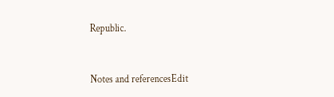Republic.


Notes and referencesEdit